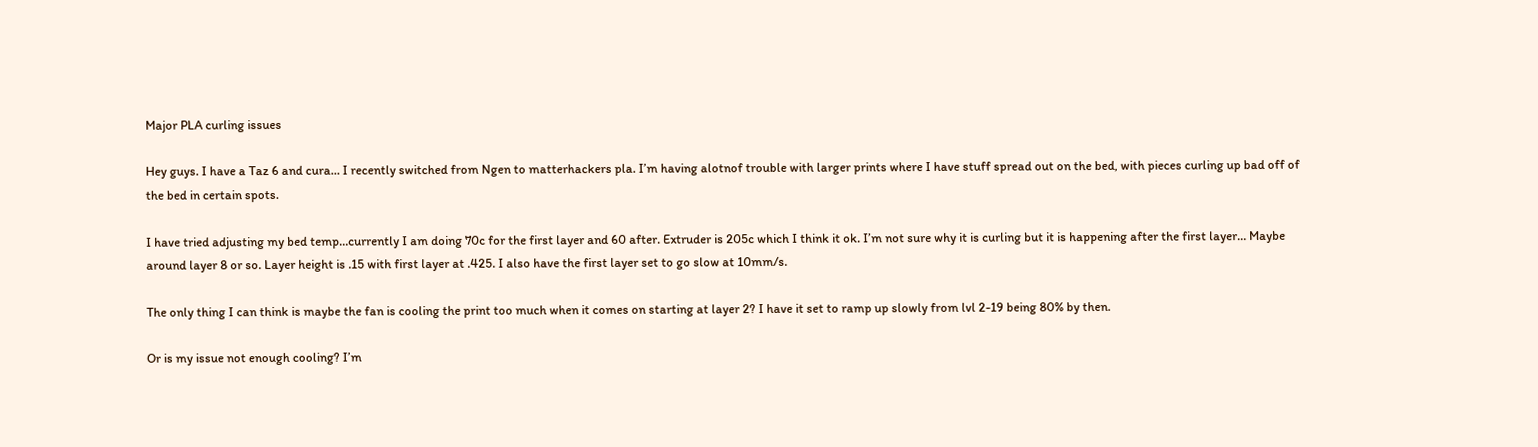Major PLA curling issues

Hey guys. I have a Taz 6 and cura… I recently switched from Ngen to matterhackers pla. I’m having alotnof trouble with larger prints where I have stuff spread out on the bed, with pieces curling up bad off of the bed in certain spots.

I have tried adjusting my bed temp…currently I am doing 70c for the first layer and 60 after. Extruder is 205c which I think it ok. I’m not sure why it is curling but it is happening after the first layer… Maybe around layer 8 or so. Layer height is .15 with first layer at .425. I also have the first layer set to go slow at 10mm/s.

The only thing I can think is maybe the fan is cooling the print too much when it comes on starting at layer 2? I have it set to ramp up slowly from lvl 2-19 being 80% by then.

Or is my issue not enough cooling? I’m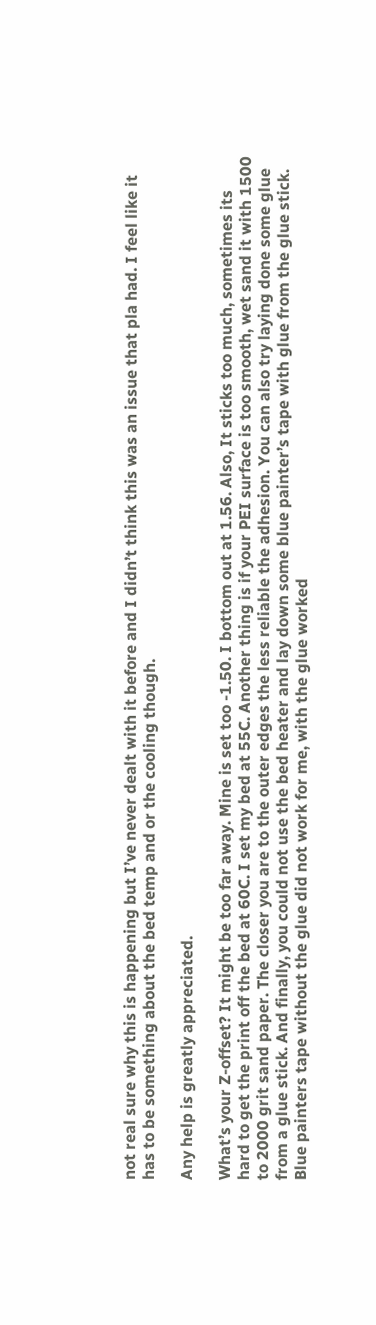not real sure why this is happening but I’ve never dealt with it before and I didn’t think this was an issue that pla had. I feel like it has to be something about the bed temp and or the cooling though.

Any help is greatly appreciated.

What’s your Z-offset? It might be too far away. Mine is set too -1.50. I bottom out at 1.56. Also, It sticks too much, sometimes its hard to get the print off the bed at 60C. I set my bed at 55C. Another thing is if your PEI surface is too smooth, wet sand it with 1500 to 2000 grit sand paper. The closer you are to the outer edges the less reliable the adhesion. You can also try laying done some glue from a glue stick. And finally, you could not use the bed heater and lay down some blue painter’s tape with glue from the glue stick. Blue painters tape without the glue did not work for me, with the glue worked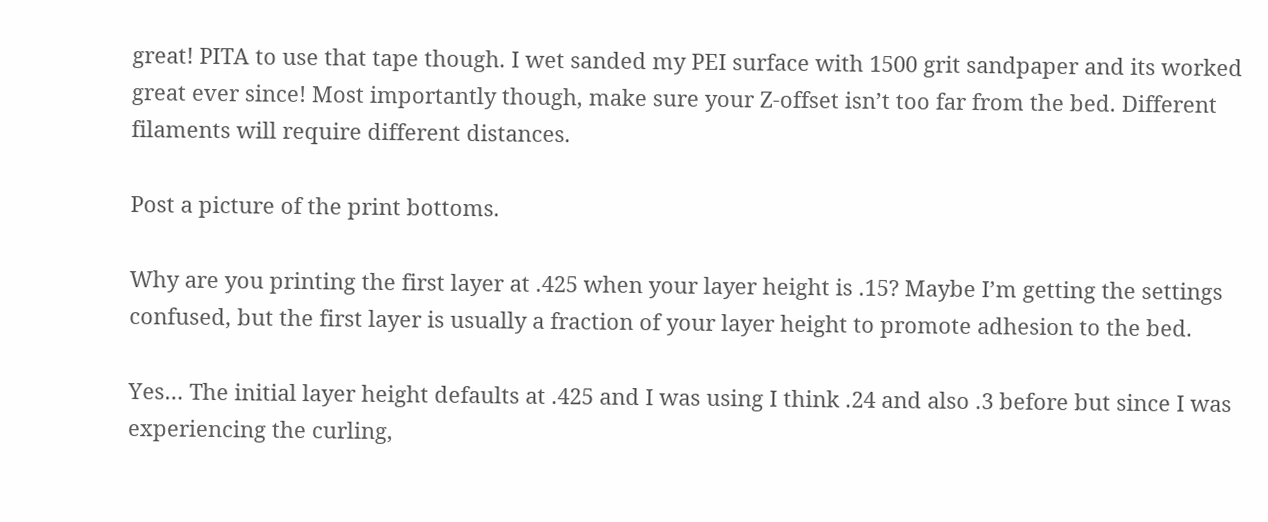great! PITA to use that tape though. I wet sanded my PEI surface with 1500 grit sandpaper and its worked great ever since! Most importantly though, make sure your Z-offset isn’t too far from the bed. Different filaments will require different distances.

Post a picture of the print bottoms.

Why are you printing the first layer at .425 when your layer height is .15? Maybe I’m getting the settings confused, but the first layer is usually a fraction of your layer height to promote adhesion to the bed.

Yes… The initial layer height defaults at .425 and I was using I think .24 and also .3 before but since I was experiencing the curling,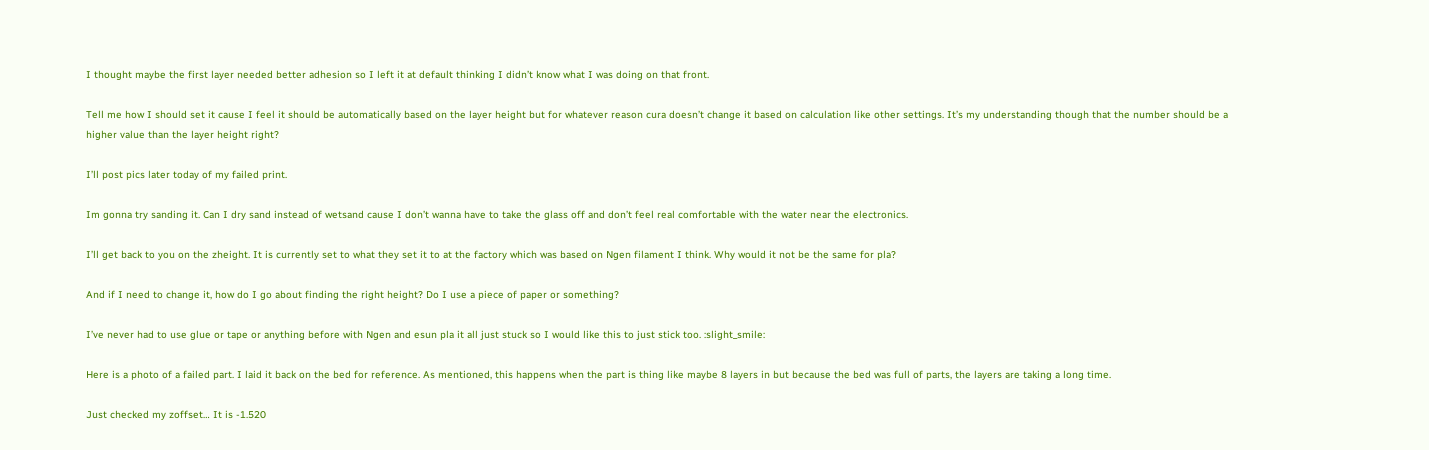I thought maybe the first layer needed better adhesion so I left it at default thinking I didn’t know what I was doing on that front.

Tell me how I should set it cause I feel it should be automatically based on the layer height but for whatever reason cura doesn’t change it based on calculation like other settings. It’s my understanding though that the number should be a higher value than the layer height right?

I’ll post pics later today of my failed print.

Im gonna try sanding it. Can I dry sand instead of wetsand cause I don’t wanna have to take the glass off and don’t feel real comfortable with the water near the electronics.

I’ll get back to you on the zheight. It is currently set to what they set it to at the factory which was based on Ngen filament I think. Why would it not be the same for pla?

And if I need to change it, how do I go about finding the right height? Do I use a piece of paper or something?

I’ve never had to use glue or tape or anything before with Ngen and esun pla it all just stuck so I would like this to just stick too. :slight_smile:

Here is a photo of a failed part. I laid it back on the bed for reference. As mentioned, this happens when the part is thing like maybe 8 layers in but because the bed was full of parts, the layers are taking a long time.

Just checked my zoffset… It is -1.520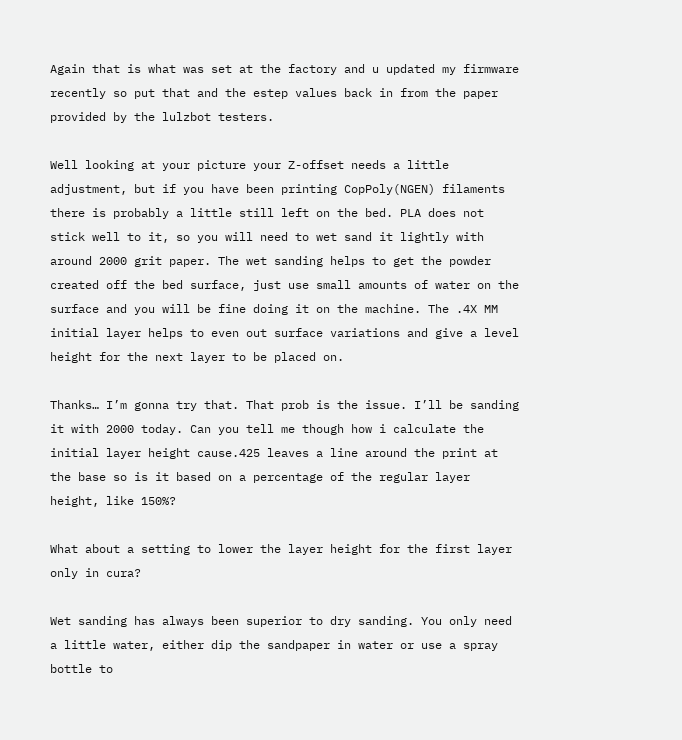Again that is what was set at the factory and u updated my firmware recently so put that and the estep values back in from the paper provided by the lulzbot testers.

Well looking at your picture your Z-offset needs a little adjustment, but if you have been printing CopPoly(NGEN) filaments there is probably a little still left on the bed. PLA does not stick well to it, so you will need to wet sand it lightly with around 2000 grit paper. The wet sanding helps to get the powder created off the bed surface, just use small amounts of water on the surface and you will be fine doing it on the machine. The .4X MM initial layer helps to even out surface variations and give a level height for the next layer to be placed on.

Thanks… I’m gonna try that. That prob is the issue. I’ll be sanding it with 2000 today. Can you tell me though how i calculate the initial layer height cause.425 leaves a line around the print at the base so is it based on a percentage of the regular layer height, like 150%?

What about a setting to lower the layer height for the first layer only in cura?

Wet sanding has always been superior to dry sanding. You only need a little water, either dip the sandpaper in water or use a spray bottle to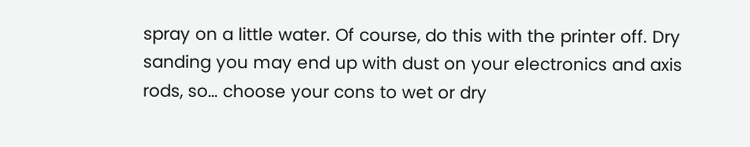spray on a little water. Of course, do this with the printer off. Dry sanding you may end up with dust on your electronics and axis rods, so… choose your cons to wet or dry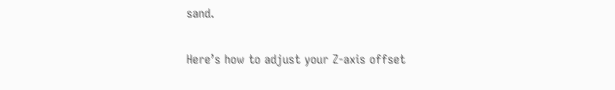sand.

Here’s how to adjust your Z-axis offset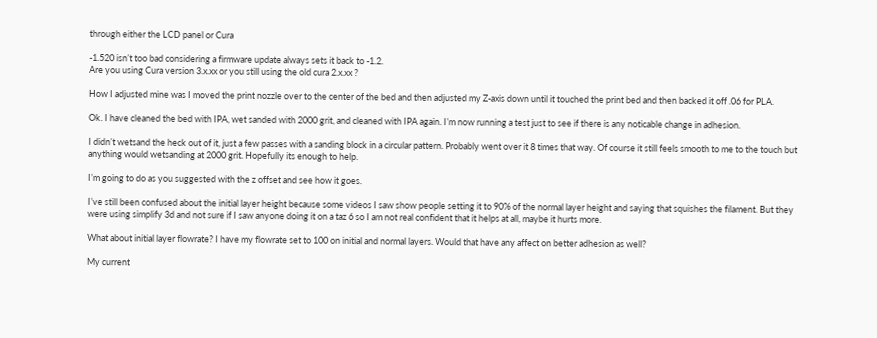through either the LCD panel or Cura

-1.520 isn’t too bad considering a firmware update always sets it back to -1.2.
Are you using Cura version 3.x.xx or you still using the old cura 2.x.xx ?

How I adjusted mine was I moved the print nozzle over to the center of the bed and then adjusted my Z-axis down until it touched the print bed and then backed it off .06 for PLA.

Ok. I have cleaned the bed with IPA, wet sanded with 2000 grit, and cleaned with IPA again. I’m now running a test just to see if there is any noticable change in adhesion.

I didn’t wetsand the heck out of it, just a few passes with a sanding block in a circular pattern. Probably went over it 8 times that way. Of course it still feels smooth to me to the touch but anything would wetsanding at 2000 grit. Hopefully its enough to help.

I’m going to do as you suggested with the z offset and see how it goes.

I’ve still been confused about the initial layer height because some videos I saw show people setting it to 90% of the normal layer height and saying that squishes the filament. But they were using simplify 3d and not sure if I saw anyone doing it on a taz 6 so I am not real confident that it helps at all, maybe it hurts more.

What about initial layer flowrate? I have my flowrate set to 100 on initial and normal layers. Would that have any affect on better adhesion as well?

My current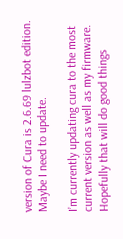version of Cura is 2.6.69 lulzbot edition. Maybe I need to update.

I’m currently updating cura to the most current version as well as my firmware. Hopefully that will do good things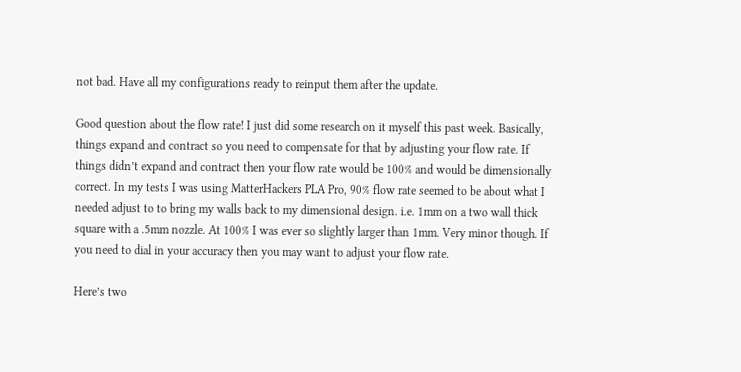not bad. Have all my configurations ready to reinput them after the update.

Good question about the flow rate! I just did some research on it myself this past week. Basically, things expand and contract so you need to compensate for that by adjusting your flow rate. If things didn’t expand and contract then your flow rate would be 100% and would be dimensionally correct. In my tests I was using MatterHackers PLA Pro, 90% flow rate seemed to be about what I needed adjust to to bring my walls back to my dimensional design. i.e. 1mm on a two wall thick square with a .5mm nozzle. At 100% I was ever so slightly larger than 1mm. Very minor though. If you need to dial in your accuracy then you may want to adjust your flow rate.

Here’s two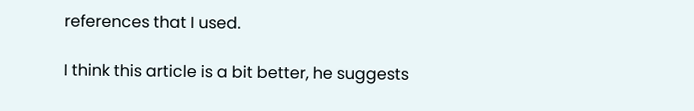references that I used.

I think this article is a bit better, he suggests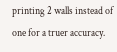printing 2 walls instead of one for a truer accuracy.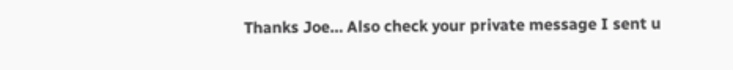Thanks Joe… Also check your private message I sent u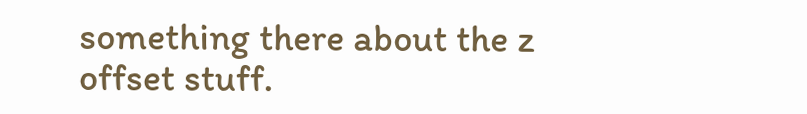something there about the z offset stuff.